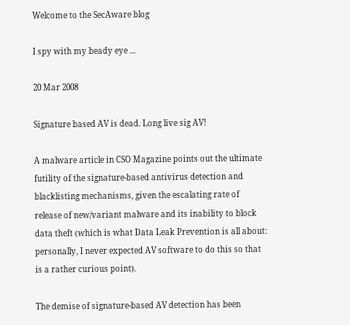Welcome to the SecAware blog

I spy with my beady eye ...

20 Mar 2008

Signature based AV is dead. Long live sig AV!

A malware article in CSO Magazine points out the ultimate futility of the signature-based antivirus detection and blacklisting mechanisms, given the escalating rate of release of new/variant malware and its inability to block data theft (which is what Data Leak Prevention is all about: personally, I never expected AV software to do this so that is a rather curious point).

The demise of signature-based AV detection has been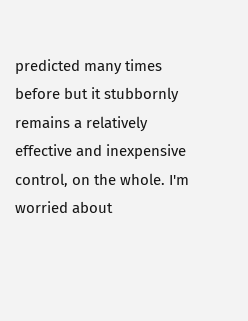predicted many times before but it stubbornly remains a relatively effective and inexpensive control, on the whole. I'm worried about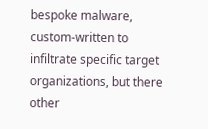bespoke malware, custom-written to infiltrate specific target organizations, but there other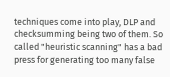techniques come into play, DLP and checksumming being two of them. So called "heuristic scanning" has a bad press for generating too many false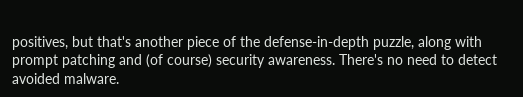positives, but that's another piece of the defense-in-depth puzzle, along with prompt patching and (of course) security awareness. There's no need to detect avoided malware.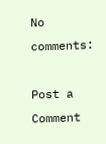No comments:

Post a Comment